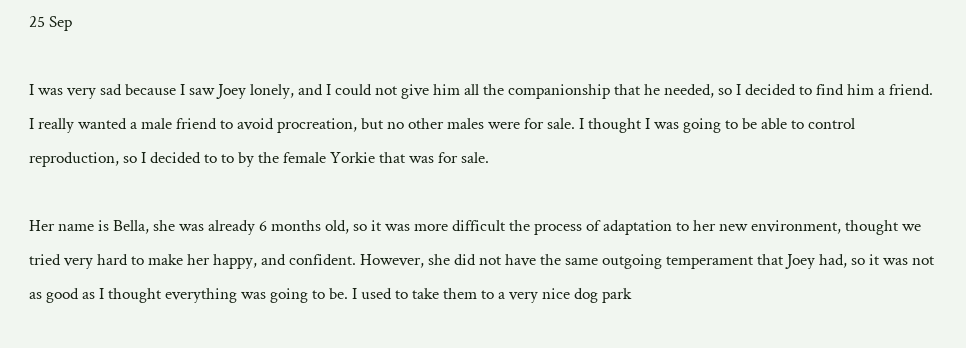25 Sep

I was very sad because I saw Joey lonely, and I could not give him all the companionship that he needed, so I decided to find him a friend. I really wanted a male friend to avoid procreation, but no other males were for sale. I thought I was going to be able to control reproduction, so I decided to to by the female Yorkie that was for sale.

Her name is Bella, she was already 6 months old, so it was more difficult the process of adaptation to her new environment, thought we tried very hard to make her happy, and confident. However, she did not have the same outgoing temperament that Joey had, so it was not as good as I thought everything was going to be. I used to take them to a very nice dog park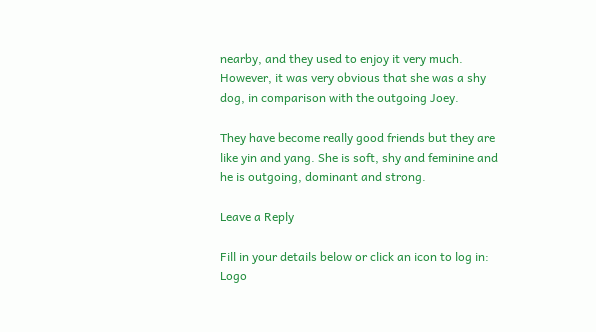nearby, and they used to enjoy it very much. However, it was very obvious that she was a shy dog, in comparison with the outgoing Joey.

They have become really good friends but they are like yin and yang. She is soft, shy and feminine and he is outgoing, dominant and strong.

Leave a Reply

Fill in your details below or click an icon to log in: Logo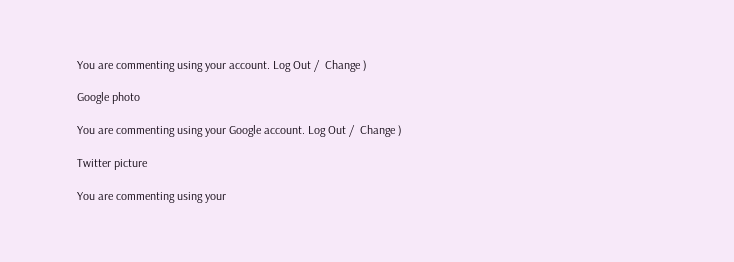You are commenting using your account. Log Out /  Change )

Google photo

You are commenting using your Google account. Log Out /  Change )

Twitter picture

You are commenting using your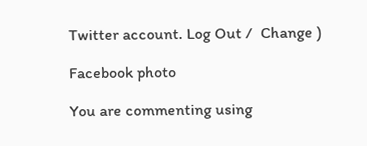Twitter account. Log Out /  Change )

Facebook photo

You are commenting using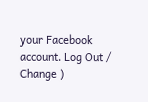your Facebook account. Log Out /  Change )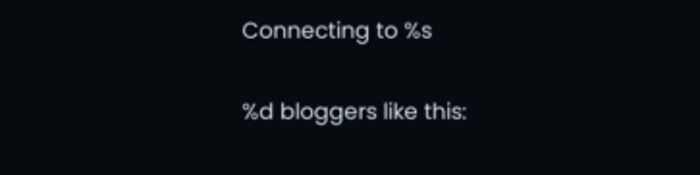Connecting to %s

%d bloggers like this: